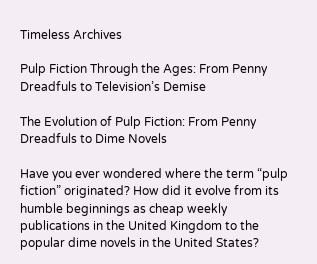Timeless Archives

Pulp Fiction Through the Ages: From Penny Dreadfuls to Television’s Demise

The Evolution of Pulp Fiction: From Penny Dreadfuls to Dime Novels

Have you ever wondered where the term “pulp fiction” originated? How did it evolve from its humble beginnings as cheap weekly publications in the United Kingdom to the popular dime novels in the United States?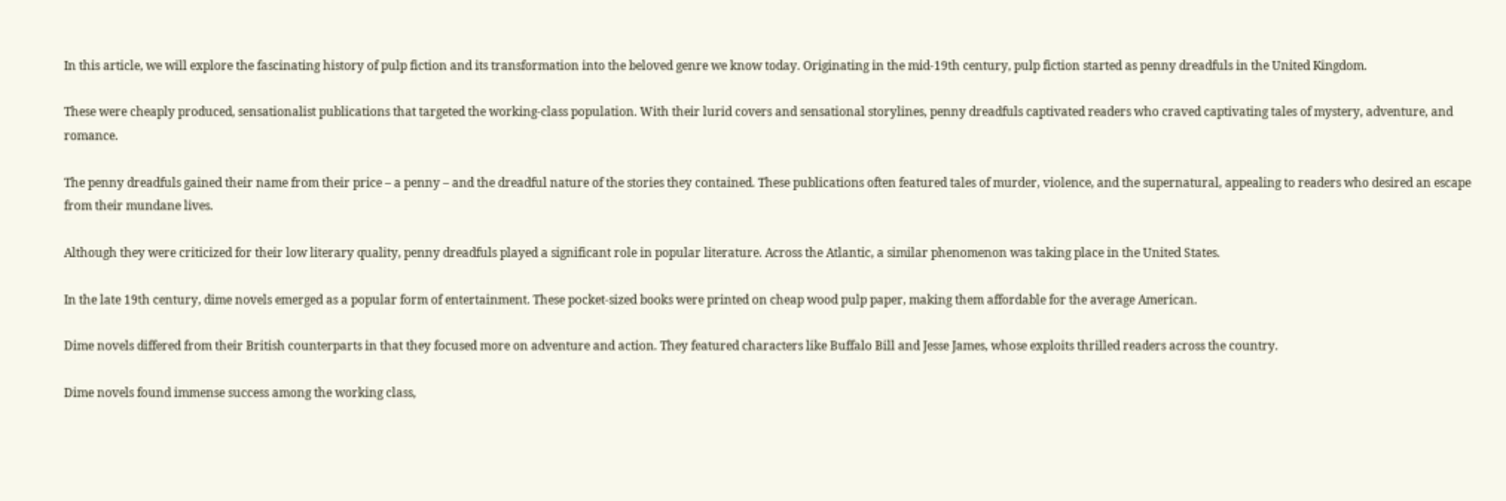In this article, we will explore the fascinating history of pulp fiction and its transformation into the beloved genre we know today. Originating in the mid-19th century, pulp fiction started as penny dreadfuls in the United Kingdom.

These were cheaply produced, sensationalist publications that targeted the working-class population. With their lurid covers and sensational storylines, penny dreadfuls captivated readers who craved captivating tales of mystery, adventure, and romance.

The penny dreadfuls gained their name from their price – a penny – and the dreadful nature of the stories they contained. These publications often featured tales of murder, violence, and the supernatural, appealing to readers who desired an escape from their mundane lives.

Although they were criticized for their low literary quality, penny dreadfuls played a significant role in popular literature. Across the Atlantic, a similar phenomenon was taking place in the United States.

In the late 19th century, dime novels emerged as a popular form of entertainment. These pocket-sized books were printed on cheap wood pulp paper, making them affordable for the average American.

Dime novels differed from their British counterparts in that they focused more on adventure and action. They featured characters like Buffalo Bill and Jesse James, whose exploits thrilled readers across the country.

Dime novels found immense success among the working class,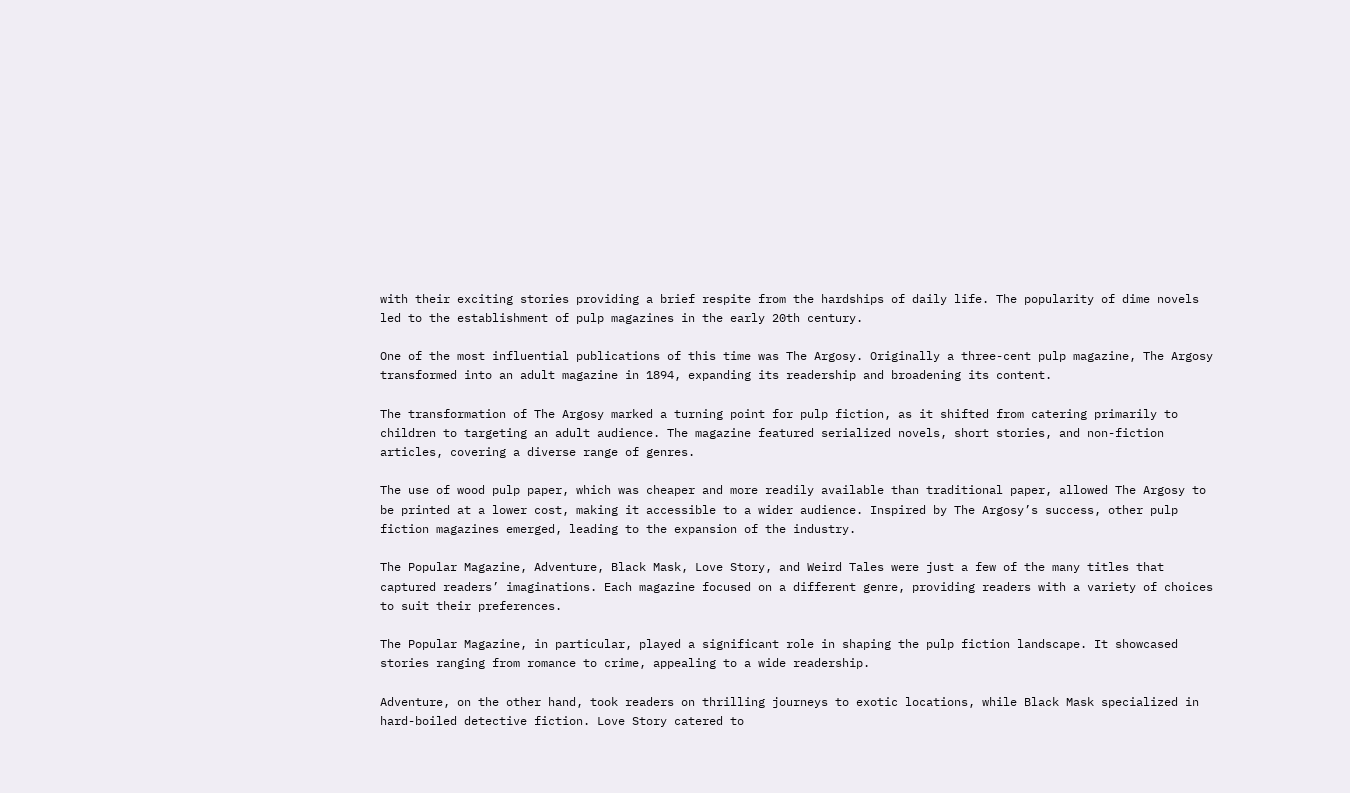with their exciting stories providing a brief respite from the hardships of daily life. The popularity of dime novels led to the establishment of pulp magazines in the early 20th century.

One of the most influential publications of this time was The Argosy. Originally a three-cent pulp magazine, The Argosy transformed into an adult magazine in 1894, expanding its readership and broadening its content.

The transformation of The Argosy marked a turning point for pulp fiction, as it shifted from catering primarily to children to targeting an adult audience. The magazine featured serialized novels, short stories, and non-fiction articles, covering a diverse range of genres.

The use of wood pulp paper, which was cheaper and more readily available than traditional paper, allowed The Argosy to be printed at a lower cost, making it accessible to a wider audience. Inspired by The Argosy’s success, other pulp fiction magazines emerged, leading to the expansion of the industry.

The Popular Magazine, Adventure, Black Mask, Love Story, and Weird Tales were just a few of the many titles that captured readers’ imaginations. Each magazine focused on a different genre, providing readers with a variety of choices to suit their preferences.

The Popular Magazine, in particular, played a significant role in shaping the pulp fiction landscape. It showcased stories ranging from romance to crime, appealing to a wide readership.

Adventure, on the other hand, took readers on thrilling journeys to exotic locations, while Black Mask specialized in hard-boiled detective fiction. Love Story catered to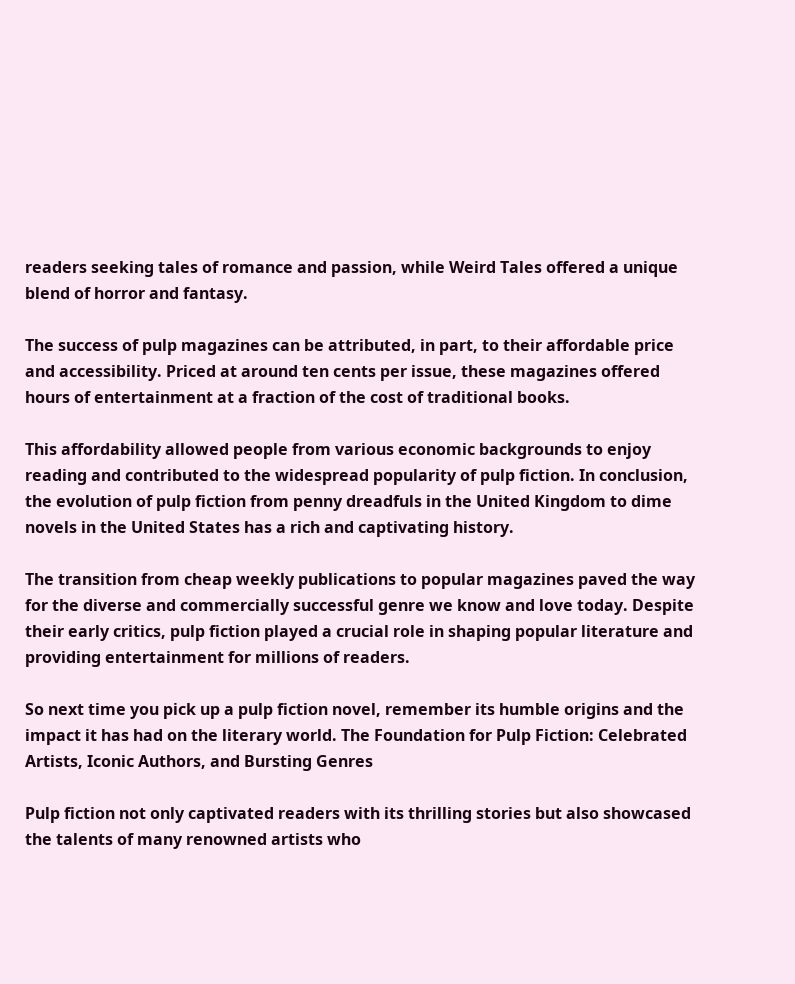readers seeking tales of romance and passion, while Weird Tales offered a unique blend of horror and fantasy.

The success of pulp magazines can be attributed, in part, to their affordable price and accessibility. Priced at around ten cents per issue, these magazines offered hours of entertainment at a fraction of the cost of traditional books.

This affordability allowed people from various economic backgrounds to enjoy reading and contributed to the widespread popularity of pulp fiction. In conclusion, the evolution of pulp fiction from penny dreadfuls in the United Kingdom to dime novels in the United States has a rich and captivating history.

The transition from cheap weekly publications to popular magazines paved the way for the diverse and commercially successful genre we know and love today. Despite their early critics, pulp fiction played a crucial role in shaping popular literature and providing entertainment for millions of readers.

So next time you pick up a pulp fiction novel, remember its humble origins and the impact it has had on the literary world. The Foundation for Pulp Fiction: Celebrated Artists, Iconic Authors, and Bursting Genres

Pulp fiction not only captivated readers with its thrilling stories but also showcased the talents of many renowned artists who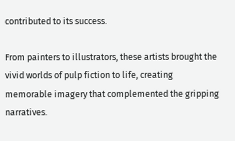contributed to its success.

From painters to illustrators, these artists brought the vivid worlds of pulp fiction to life, creating memorable imagery that complemented the gripping narratives.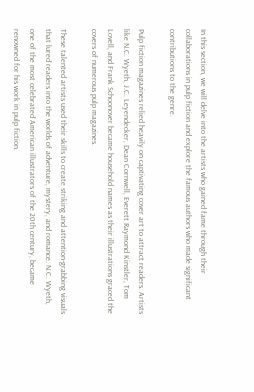In this section, we will delve into the artists who gained fame through their collaborations in pulp fiction and explore the famous authors who made significant contributions to the genre.

Pulp fiction magazines relied heavily on captivating cover art to attract readers. Artists like N.C. Wyeth, J.C. Leyendecker, Dean Cornwell, Everett Raymond Kinstler, Tom Lovell, and Frank Schoonover became household names as their illustrations graced the covers of numerous pulp magazines.

These talented artists used their skills to create striking and attention-grabbing visuals that lured readers into the worlds of adventure, mystery, and romance. N.C. Wyeth, one of the most celebrated American illustrators of the 20th century, became renowned for his work in pulp fiction.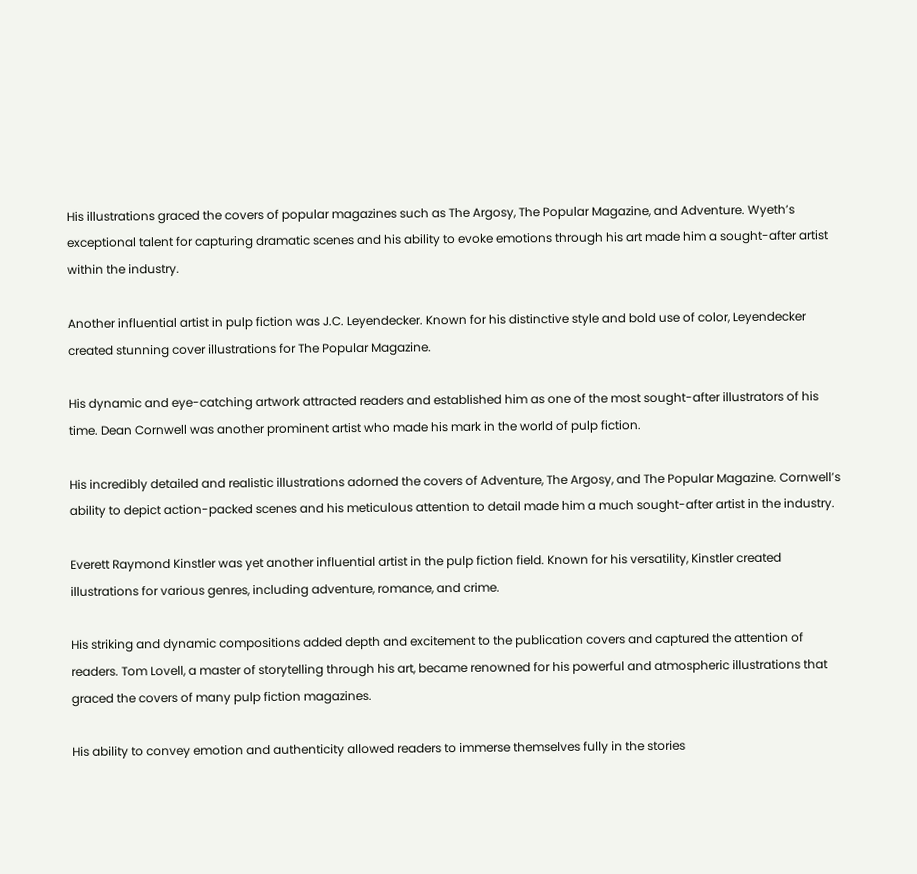His illustrations graced the covers of popular magazines such as The Argosy, The Popular Magazine, and Adventure. Wyeth’s exceptional talent for capturing dramatic scenes and his ability to evoke emotions through his art made him a sought-after artist within the industry.

Another influential artist in pulp fiction was J.C. Leyendecker. Known for his distinctive style and bold use of color, Leyendecker created stunning cover illustrations for The Popular Magazine.

His dynamic and eye-catching artwork attracted readers and established him as one of the most sought-after illustrators of his time. Dean Cornwell was another prominent artist who made his mark in the world of pulp fiction.

His incredibly detailed and realistic illustrations adorned the covers of Adventure, The Argosy, and The Popular Magazine. Cornwell’s ability to depict action-packed scenes and his meticulous attention to detail made him a much sought-after artist in the industry.

Everett Raymond Kinstler was yet another influential artist in the pulp fiction field. Known for his versatility, Kinstler created illustrations for various genres, including adventure, romance, and crime.

His striking and dynamic compositions added depth and excitement to the publication covers and captured the attention of readers. Tom Lovell, a master of storytelling through his art, became renowned for his powerful and atmospheric illustrations that graced the covers of many pulp fiction magazines.

His ability to convey emotion and authenticity allowed readers to immerse themselves fully in the stories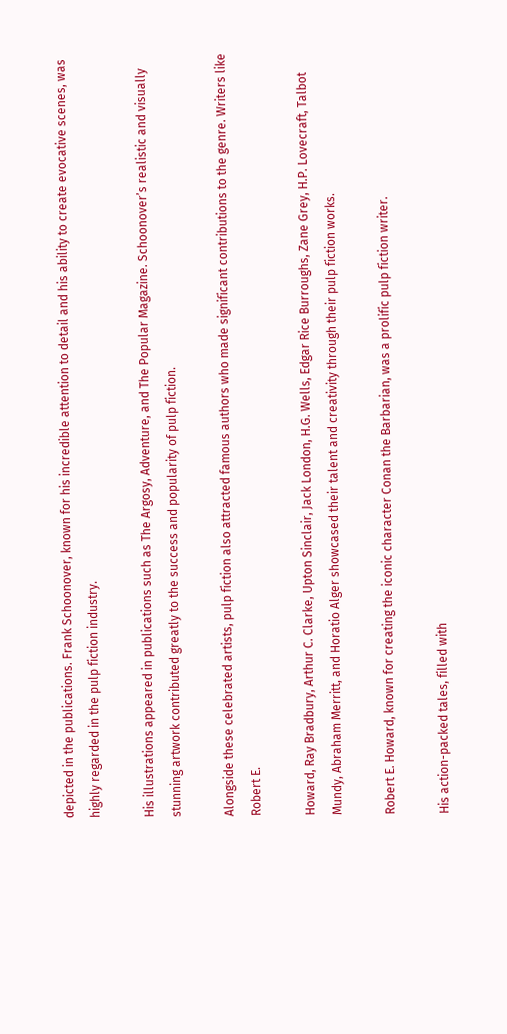depicted in the publications. Frank Schoonover, known for his incredible attention to detail and his ability to create evocative scenes, was highly regarded in the pulp fiction industry.

His illustrations appeared in publications such as The Argosy, Adventure, and The Popular Magazine. Schoonover’s realistic and visually stunning artwork contributed greatly to the success and popularity of pulp fiction.

Alongside these celebrated artists, pulp fiction also attracted famous authors who made significant contributions to the genre. Writers like Robert E.

Howard, Ray Bradbury, Arthur C. Clarke, Upton Sinclair, Jack London, H.G. Wells, Edgar Rice Burroughs, Zane Grey, H.P. Lovecraft, Talbot Mundy, Abraham Merritt, and Horatio Alger showcased their talent and creativity through their pulp fiction works.

Robert E. Howard, known for creating the iconic character Conan the Barbarian, was a prolific pulp fiction writer.

His action-packed tales, filled with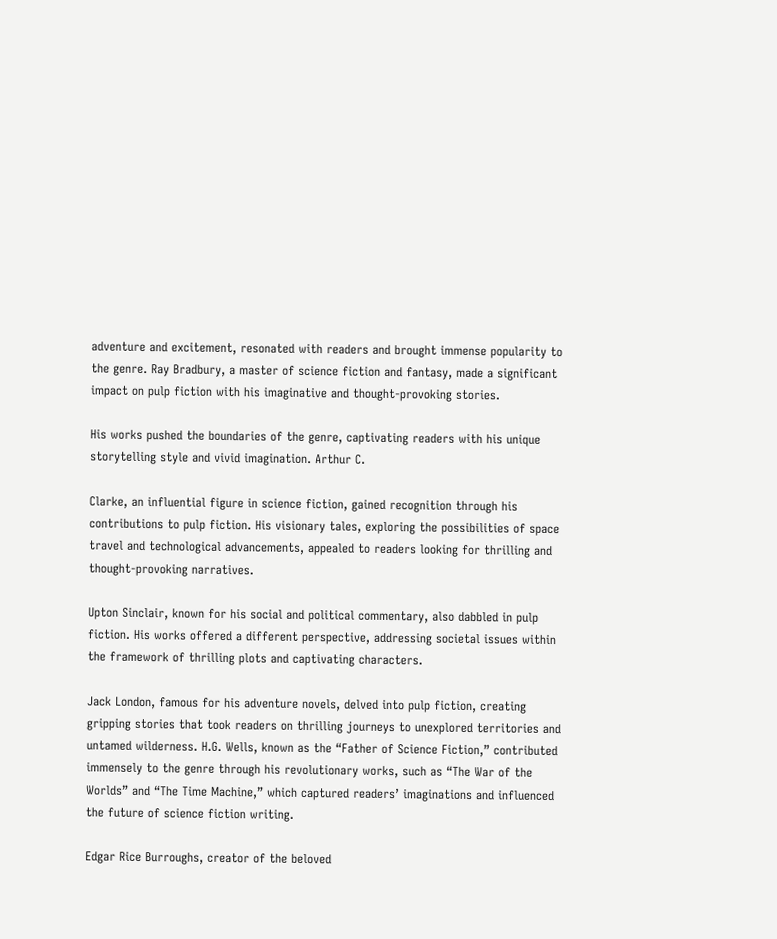adventure and excitement, resonated with readers and brought immense popularity to the genre. Ray Bradbury, a master of science fiction and fantasy, made a significant impact on pulp fiction with his imaginative and thought-provoking stories.

His works pushed the boundaries of the genre, captivating readers with his unique storytelling style and vivid imagination. Arthur C.

Clarke, an influential figure in science fiction, gained recognition through his contributions to pulp fiction. His visionary tales, exploring the possibilities of space travel and technological advancements, appealed to readers looking for thrilling and thought-provoking narratives.

Upton Sinclair, known for his social and political commentary, also dabbled in pulp fiction. His works offered a different perspective, addressing societal issues within the framework of thrilling plots and captivating characters.

Jack London, famous for his adventure novels, delved into pulp fiction, creating gripping stories that took readers on thrilling journeys to unexplored territories and untamed wilderness. H.G. Wells, known as the “Father of Science Fiction,” contributed immensely to the genre through his revolutionary works, such as “The War of the Worlds” and “The Time Machine,” which captured readers’ imaginations and influenced the future of science fiction writing.

Edgar Rice Burroughs, creator of the beloved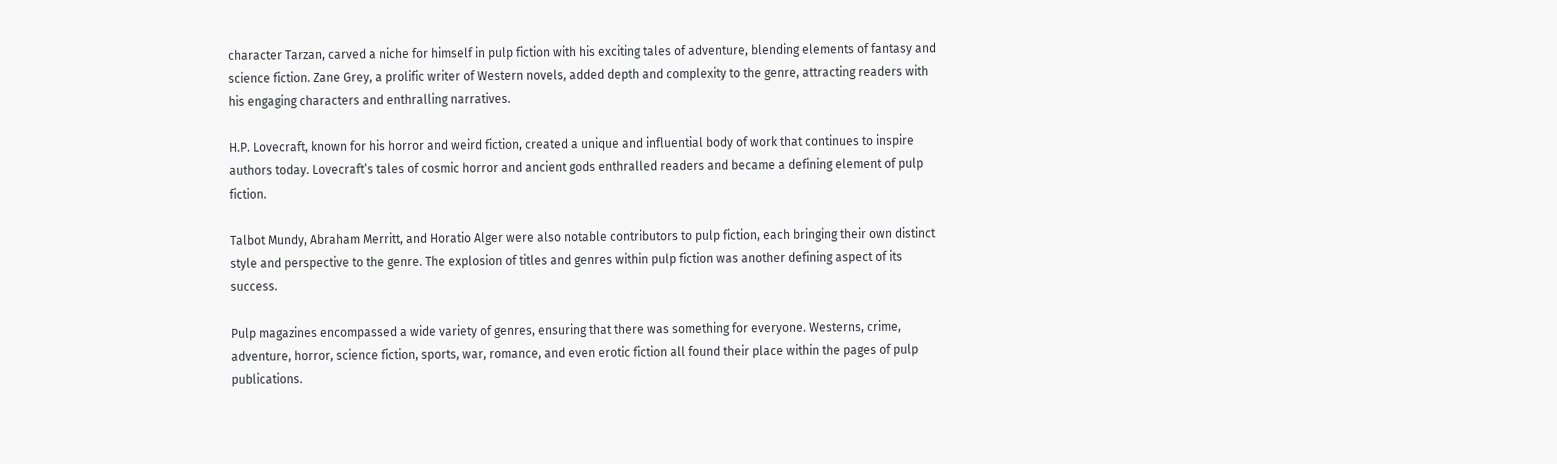character Tarzan, carved a niche for himself in pulp fiction with his exciting tales of adventure, blending elements of fantasy and science fiction. Zane Grey, a prolific writer of Western novels, added depth and complexity to the genre, attracting readers with his engaging characters and enthralling narratives.

H.P. Lovecraft, known for his horror and weird fiction, created a unique and influential body of work that continues to inspire authors today. Lovecraft’s tales of cosmic horror and ancient gods enthralled readers and became a defining element of pulp fiction.

Talbot Mundy, Abraham Merritt, and Horatio Alger were also notable contributors to pulp fiction, each bringing their own distinct style and perspective to the genre. The explosion of titles and genres within pulp fiction was another defining aspect of its success.

Pulp magazines encompassed a wide variety of genres, ensuring that there was something for everyone. Westerns, crime, adventure, horror, science fiction, sports, war, romance, and even erotic fiction all found their place within the pages of pulp publications.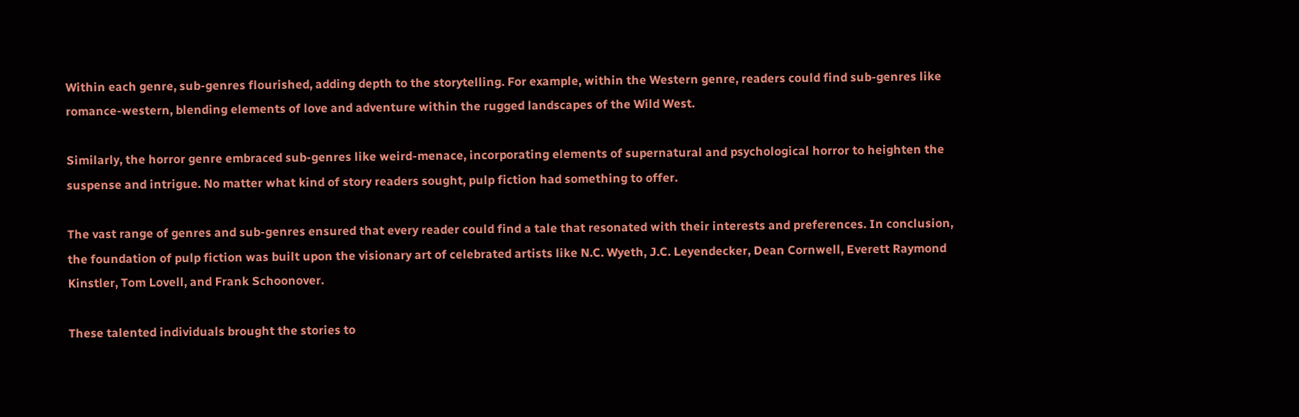Within each genre, sub-genres flourished, adding depth to the storytelling. For example, within the Western genre, readers could find sub-genres like romance-western, blending elements of love and adventure within the rugged landscapes of the Wild West.

Similarly, the horror genre embraced sub-genres like weird-menace, incorporating elements of supernatural and psychological horror to heighten the suspense and intrigue. No matter what kind of story readers sought, pulp fiction had something to offer.

The vast range of genres and sub-genres ensured that every reader could find a tale that resonated with their interests and preferences. In conclusion, the foundation of pulp fiction was built upon the visionary art of celebrated artists like N.C. Wyeth, J.C. Leyendecker, Dean Cornwell, Everett Raymond Kinstler, Tom Lovell, and Frank Schoonover.

These talented individuals brought the stories to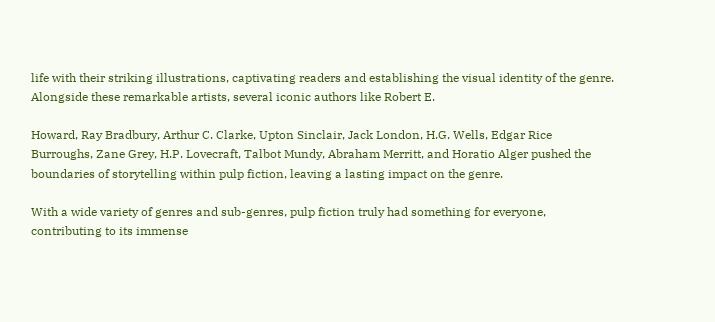life with their striking illustrations, captivating readers and establishing the visual identity of the genre. Alongside these remarkable artists, several iconic authors like Robert E.

Howard, Ray Bradbury, Arthur C. Clarke, Upton Sinclair, Jack London, H.G. Wells, Edgar Rice Burroughs, Zane Grey, H.P. Lovecraft, Talbot Mundy, Abraham Merritt, and Horatio Alger pushed the boundaries of storytelling within pulp fiction, leaving a lasting impact on the genre.

With a wide variety of genres and sub-genres, pulp fiction truly had something for everyone, contributing to its immense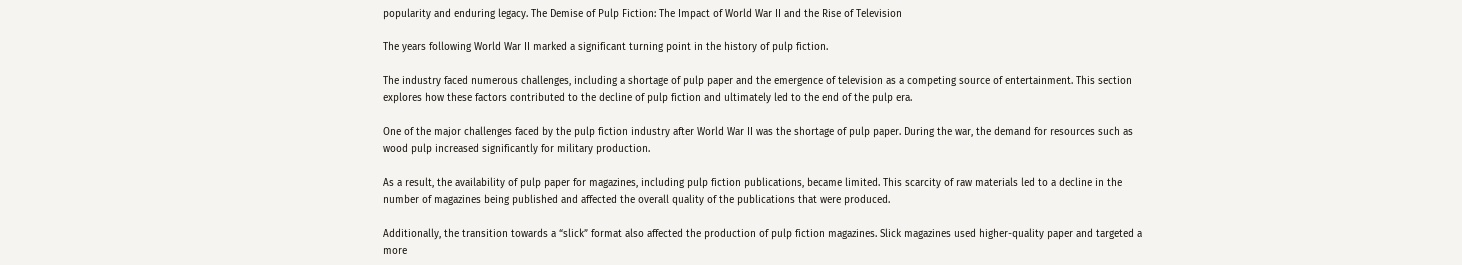popularity and enduring legacy. The Demise of Pulp Fiction: The Impact of World War II and the Rise of Television

The years following World War II marked a significant turning point in the history of pulp fiction.

The industry faced numerous challenges, including a shortage of pulp paper and the emergence of television as a competing source of entertainment. This section explores how these factors contributed to the decline of pulp fiction and ultimately led to the end of the pulp era.

One of the major challenges faced by the pulp fiction industry after World War II was the shortage of pulp paper. During the war, the demand for resources such as wood pulp increased significantly for military production.

As a result, the availability of pulp paper for magazines, including pulp fiction publications, became limited. This scarcity of raw materials led to a decline in the number of magazines being published and affected the overall quality of the publications that were produced.

Additionally, the transition towards a “slick” format also affected the production of pulp fiction magazines. Slick magazines used higher-quality paper and targeted a more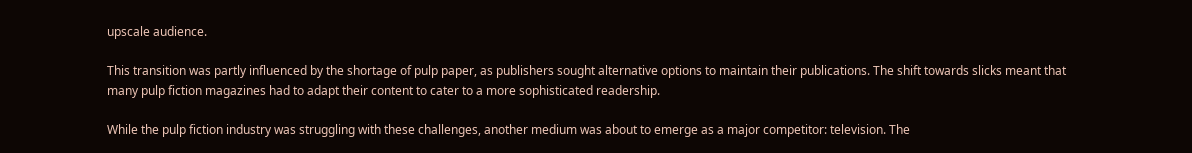upscale audience.

This transition was partly influenced by the shortage of pulp paper, as publishers sought alternative options to maintain their publications. The shift towards slicks meant that many pulp fiction magazines had to adapt their content to cater to a more sophisticated readership.

While the pulp fiction industry was struggling with these challenges, another medium was about to emerge as a major competitor: television. The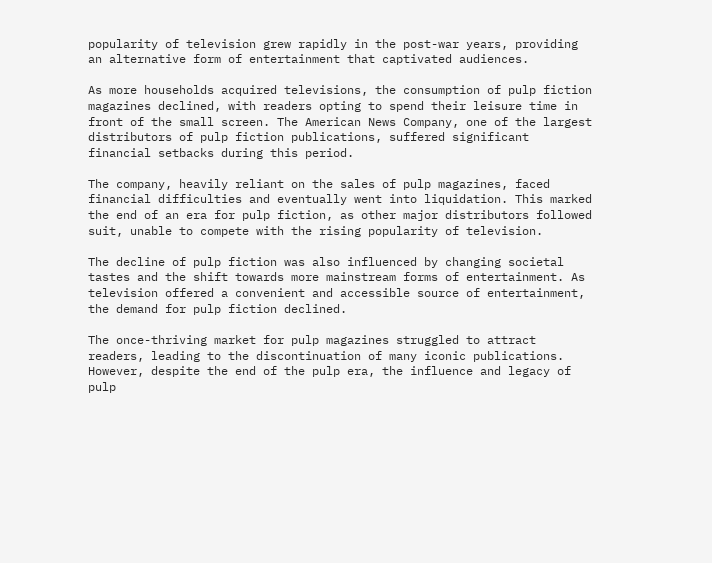popularity of television grew rapidly in the post-war years, providing an alternative form of entertainment that captivated audiences.

As more households acquired televisions, the consumption of pulp fiction magazines declined, with readers opting to spend their leisure time in front of the small screen. The American News Company, one of the largest distributors of pulp fiction publications, suffered significant financial setbacks during this period.

The company, heavily reliant on the sales of pulp magazines, faced financial difficulties and eventually went into liquidation. This marked the end of an era for pulp fiction, as other major distributors followed suit, unable to compete with the rising popularity of television.

The decline of pulp fiction was also influenced by changing societal tastes and the shift towards more mainstream forms of entertainment. As television offered a convenient and accessible source of entertainment, the demand for pulp fiction declined.

The once-thriving market for pulp magazines struggled to attract readers, leading to the discontinuation of many iconic publications. However, despite the end of the pulp era, the influence and legacy of pulp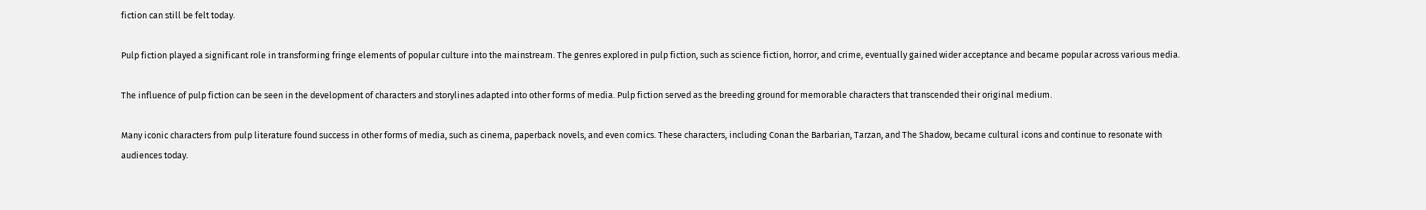fiction can still be felt today.

Pulp fiction played a significant role in transforming fringe elements of popular culture into the mainstream. The genres explored in pulp fiction, such as science fiction, horror, and crime, eventually gained wider acceptance and became popular across various media.

The influence of pulp fiction can be seen in the development of characters and storylines adapted into other forms of media. Pulp fiction served as the breeding ground for memorable characters that transcended their original medium.

Many iconic characters from pulp literature found success in other forms of media, such as cinema, paperback novels, and even comics. These characters, including Conan the Barbarian, Tarzan, and The Shadow, became cultural icons and continue to resonate with audiences today.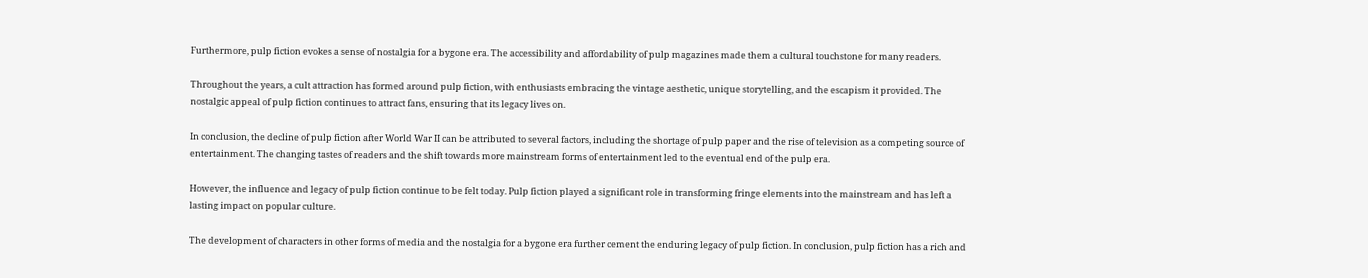Furthermore, pulp fiction evokes a sense of nostalgia for a bygone era. The accessibility and affordability of pulp magazines made them a cultural touchstone for many readers.

Throughout the years, a cult attraction has formed around pulp fiction, with enthusiasts embracing the vintage aesthetic, unique storytelling, and the escapism it provided. The nostalgic appeal of pulp fiction continues to attract fans, ensuring that its legacy lives on.

In conclusion, the decline of pulp fiction after World War II can be attributed to several factors, including the shortage of pulp paper and the rise of television as a competing source of entertainment. The changing tastes of readers and the shift towards more mainstream forms of entertainment led to the eventual end of the pulp era.

However, the influence and legacy of pulp fiction continue to be felt today. Pulp fiction played a significant role in transforming fringe elements into the mainstream and has left a lasting impact on popular culture.

The development of characters in other forms of media and the nostalgia for a bygone era further cement the enduring legacy of pulp fiction. In conclusion, pulp fiction has a rich and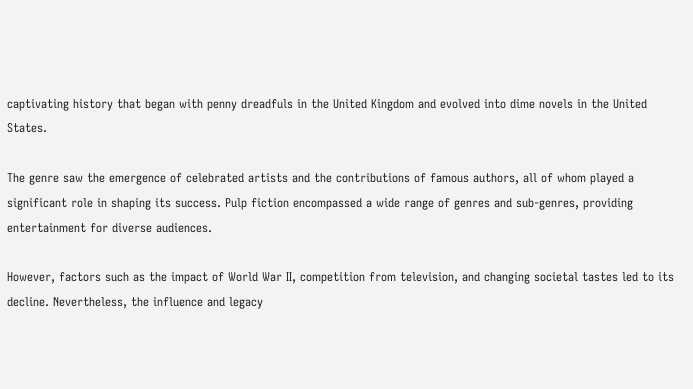captivating history that began with penny dreadfuls in the United Kingdom and evolved into dime novels in the United States.

The genre saw the emergence of celebrated artists and the contributions of famous authors, all of whom played a significant role in shaping its success. Pulp fiction encompassed a wide range of genres and sub-genres, providing entertainment for diverse audiences.

However, factors such as the impact of World War II, competition from television, and changing societal tastes led to its decline. Nevertheless, the influence and legacy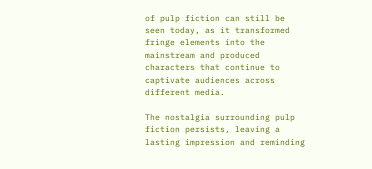of pulp fiction can still be seen today, as it transformed fringe elements into the mainstream and produced characters that continue to captivate audiences across different media.

The nostalgia surrounding pulp fiction persists, leaving a lasting impression and reminding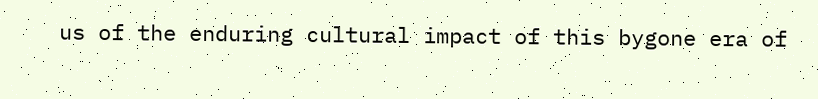us of the enduring cultural impact of this bygone era of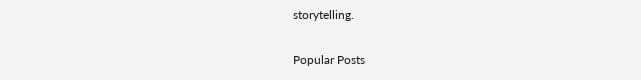storytelling.

Popular Posts